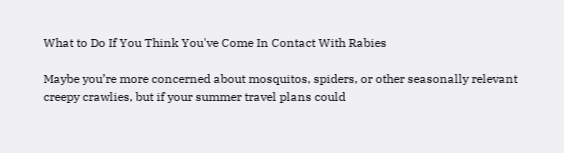What to Do If You Think You've Come In Contact With Rabies

Maybe you’re more concerned about mosquitos, spiders, or other seasonally relevant creepy crawlies, but if your summer travel plans could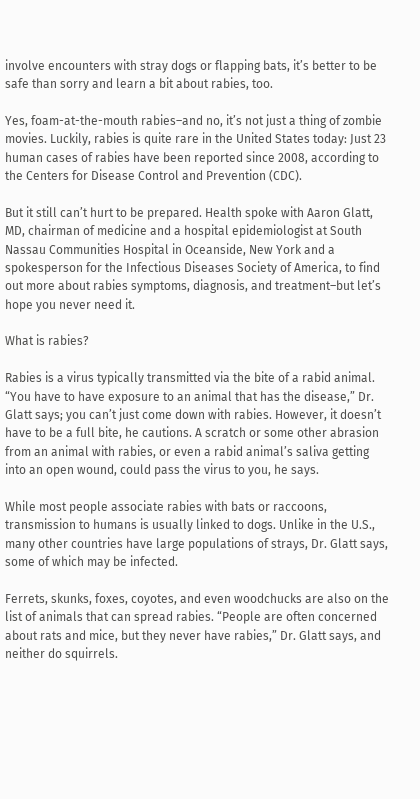involve encounters with stray dogs or flapping bats, it’s better to be safe than sorry and learn a bit about rabies, too.

Yes, foam-at-the-mouth rabies–and no, it’s not just a thing of zombie movies. Luckily, rabies is quite rare in the United States today: Just 23 human cases of rabies have been reported since 2008, according to the Centers for Disease Control and Prevention (CDC).

But it still can’t hurt to be prepared. Health spoke with Aaron Glatt, MD, chairman of medicine and a hospital epidemiologist at South Nassau Communities Hospital in Oceanside, New York and a spokesperson for the Infectious Diseases Society of America, to find out more about rabies symptoms, diagnosis, and treatment–but let’s hope you never need it.

What is rabies?

Rabies is a virus typically transmitted via the bite of a rabid animal. “You have to have exposure to an animal that has the disease,” Dr. Glatt says; you can’t just come down with rabies. However, it doesn’t have to be a full bite, he cautions. A scratch or some other abrasion from an animal with rabies, or even a rabid animal’s saliva getting into an open wound, could pass the virus to you, he says.

While most people associate rabies with bats or raccoons, transmission to humans is usually linked to dogs. Unlike in the U.S., many other countries have large populations of strays, Dr. Glatt says, some of which may be infected.

Ferrets, skunks, foxes, coyotes, and even woodchucks are also on the list of animals that can spread rabies. “People are often concerned about rats and mice, but they never have rabies,” Dr. Glatt says, and neither do squirrels.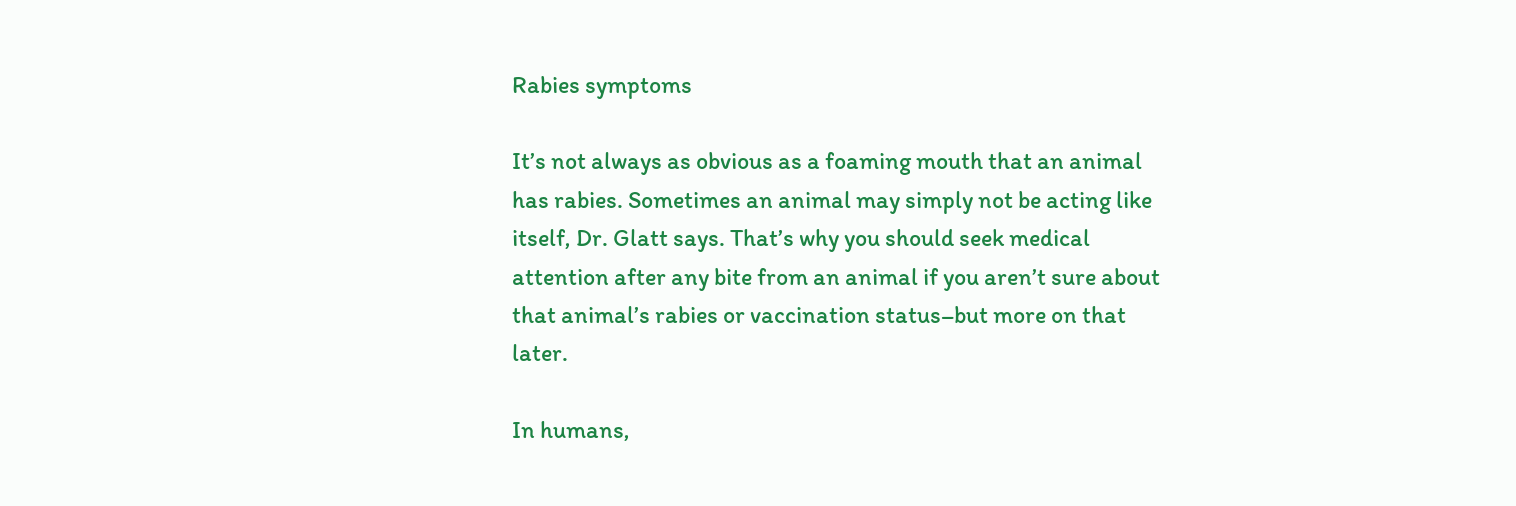Rabies symptoms

It’s not always as obvious as a foaming mouth that an animal has rabies. Sometimes an animal may simply not be acting like itself, Dr. Glatt says. That’s why you should seek medical attention after any bite from an animal if you aren’t sure about that animal’s rabies or vaccination status–but more on that later.

In humans,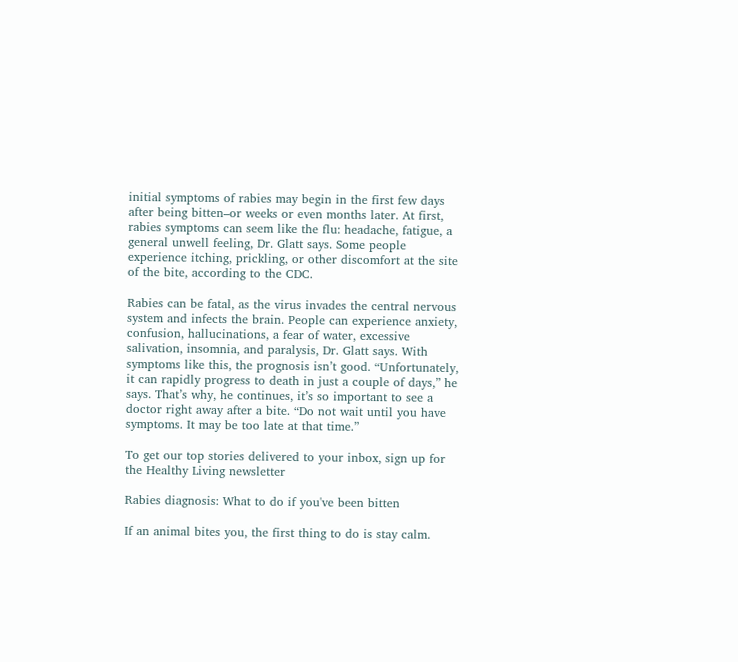initial symptoms of rabies may begin in the first few days after being bitten–or weeks or even months later. At first, rabies symptoms can seem like the flu: headache, fatigue, a general unwell feeling, Dr. Glatt says. Some people experience itching, prickling, or other discomfort at the site of the bite, according to the CDC.

Rabies can be fatal, as the virus invades the central nervous system and infects the brain. People can experience anxiety, confusion, hallucinations, a fear of water, excessive salivation, insomnia, and paralysis, Dr. Glatt says. With symptoms like this, the prognosis isn’t good. “Unfortunately, it can rapidly progress to death in just a couple of days,” he says. That’s why, he continues, it’s so important to see a doctor right away after a bite. “Do not wait until you have symptoms. It may be too late at that time.”

To get our top stories delivered to your inbox, sign up for the Healthy Living newsletter

Rabies diagnosis: What to do if you've been bitten

If an animal bites you, the first thing to do is stay calm.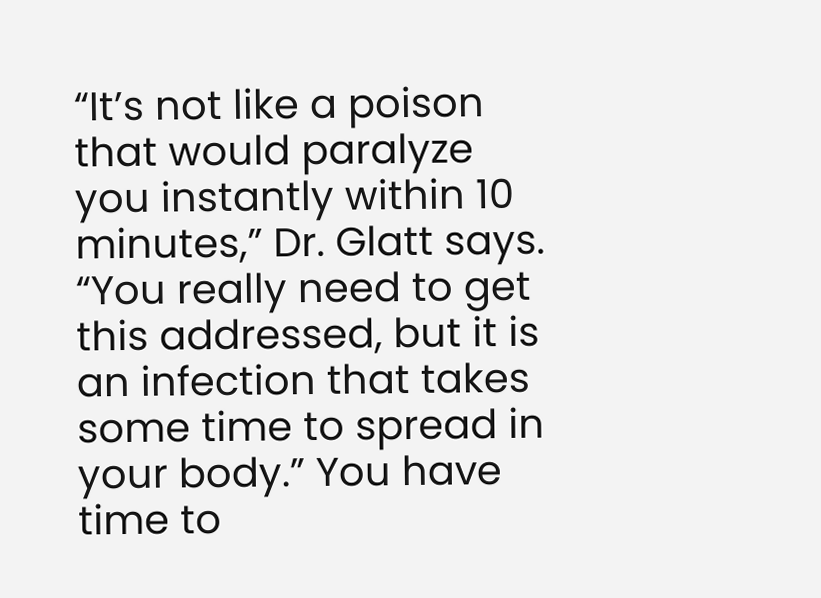“It’s not like a poison that would paralyze you instantly within 10 minutes,” Dr. Glatt says. “You really need to get this addressed, but it is an infection that takes some time to spread in your body.” You have time to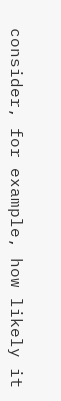consider, for example, how likely it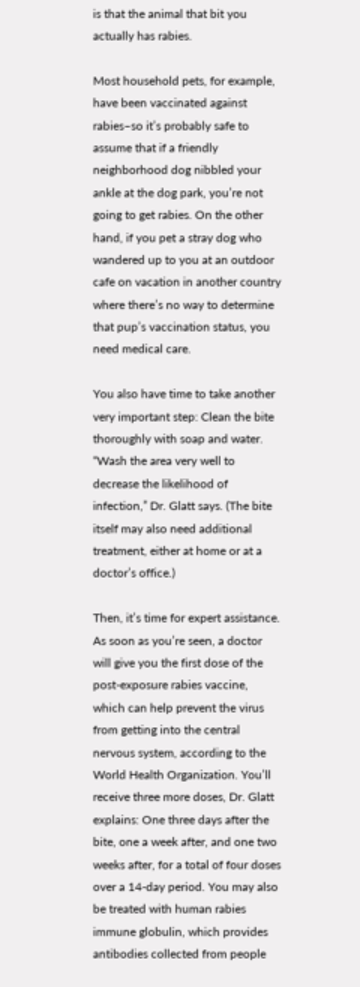is that the animal that bit you actually has rabies.

Most household pets, for example, have been vaccinated against rabies–so it’s probably safe to assume that if a friendly neighborhood dog nibbled your ankle at the dog park, you’re not going to get rabies. On the other hand, if you pet a stray dog who wandered up to you at an outdoor cafe on vacation in another country where there’s no way to determine that pup’s vaccination status, you need medical care.

You also have time to take another very important step: Clean the bite thoroughly with soap and water. “Wash the area very well to decrease the likelihood of infection,” Dr. Glatt says. (The bite itself may also need additional treatment, either at home or at a doctor’s office.)

Then, it’s time for expert assistance. As soon as you’re seen, a doctor will give you the first dose of the post-exposure rabies vaccine, which can help prevent the virus from getting into the central nervous system, according to the World Health Organization. You’ll receive three more doses, Dr. Glatt explains: One three days after the bite, one a week after, and one two weeks after, for a total of four doses over a 14-day period. You may also be treated with human rabies immune globulin, which provides antibodies collected from people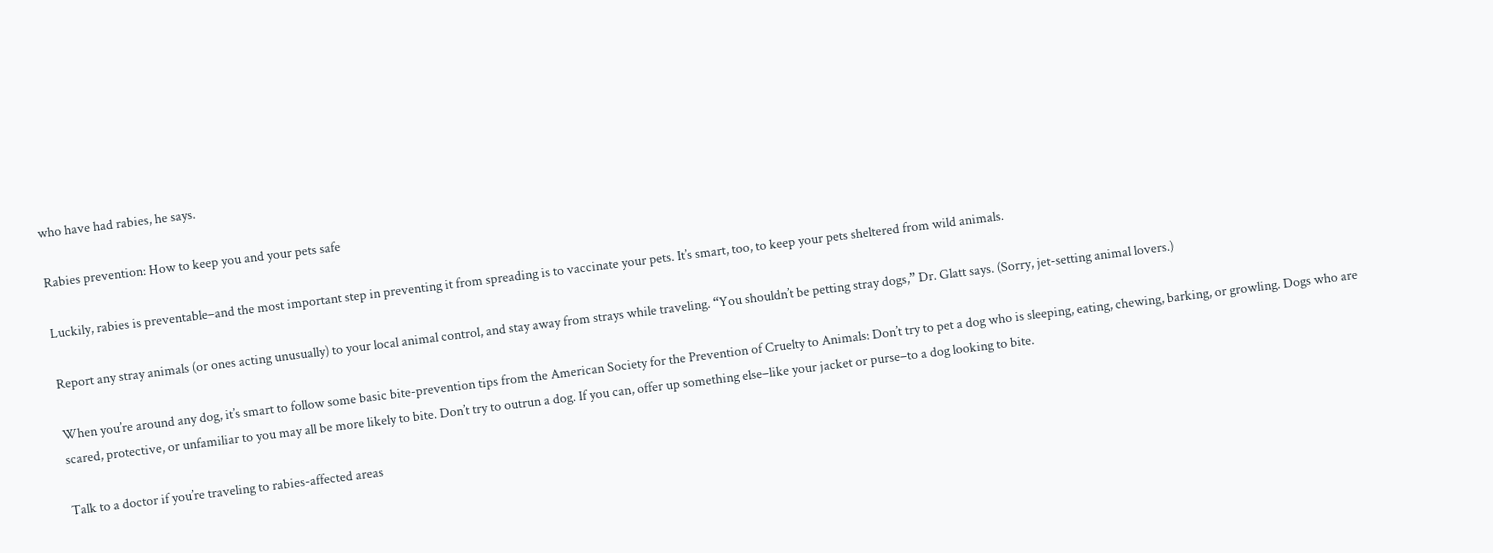who have had rabies, he says.

Rabies prevention: How to keep you and your pets safe

Luckily, rabies is preventable–and the most important step in preventing it from spreading is to vaccinate your pets. It’s smart, too, to keep your pets sheltered from wild animals.

Report any stray animals (or ones acting unusually) to your local animal control, and stay away from strays while traveling. “You shouldn’t be petting stray dogs,” Dr. Glatt says. (Sorry, jet-setting animal lovers.)

When you’re around any dog, it’s smart to follow some basic bite-prevention tips from the American Society for the Prevention of Cruelty to Animals: Don’t try to pet a dog who is sleeping, eating, chewing, barking, or growling. Dogs who are scared, protective, or unfamiliar to you may all be more likely to bite. Don’t try to outrun a dog. If you can, offer up something else–like your jacket or purse–to a dog looking to bite.

Talk to a doctor if you’re traveling to rabies-affected areas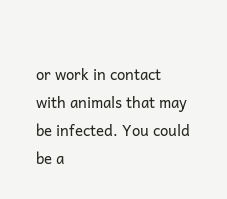or work in contact with animals that may be infected. You could be a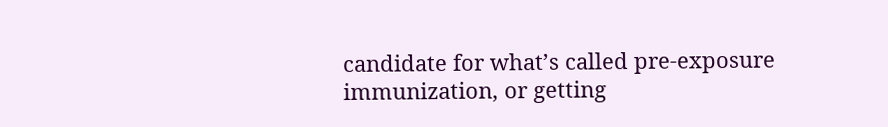candidate for what’s called pre-exposure immunization, or getting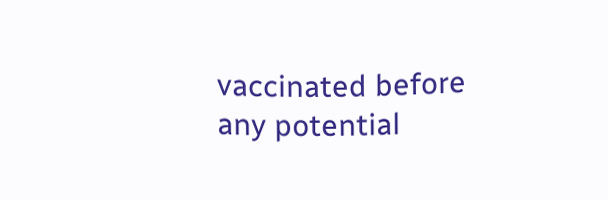vaccinated before any potential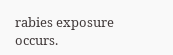rabies exposure occurs.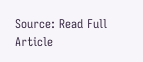Source: Read Full Article